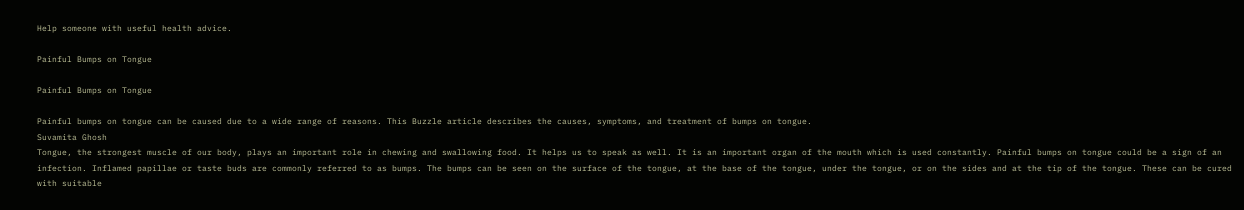Help someone with useful health advice.

Painful Bumps on Tongue

Painful Bumps on Tongue

Painful bumps on tongue can be caused due to a wide range of reasons. This Buzzle article describes the causes, symptoms, and treatment of bumps on tongue.
Suvamita Ghosh
Tongue, the strongest muscle of our body, plays an important role in chewing and swallowing food. It helps us to speak as well. It is an important organ of the mouth which is used constantly. Painful bumps on tongue could be a sign of an infection. Inflamed papillae or taste buds are commonly referred to as bumps. The bumps can be seen on the surface of the tongue, at the base of the tongue, under the tongue, or on the sides and at the tip of the tongue. These can be cured with suitable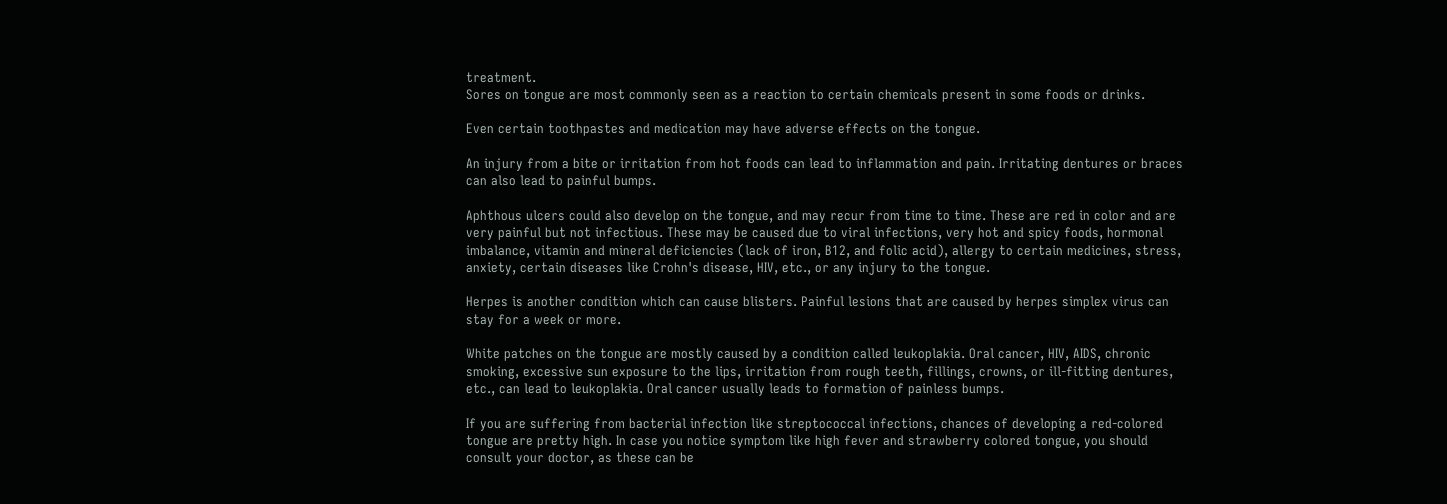treatment.
Sores on tongue are most commonly seen as a reaction to certain chemicals present in some foods or drinks.

Even certain toothpastes and medication may have adverse effects on the tongue.

An injury from a bite or irritation from hot foods can lead to inflammation and pain. Irritating dentures or braces can also lead to painful bumps.

Aphthous ulcers could also develop on the tongue, and may recur from time to time. These are red in color and are very painful but not infectious. These may be caused due to viral infections, very hot and spicy foods, hormonal imbalance, vitamin and mineral deficiencies (lack of iron, B12, and folic acid), allergy to certain medicines, stress, anxiety, certain diseases like Crohn's disease, HIV, etc., or any injury to the tongue.

Herpes is another condition which can cause blisters. Painful lesions that are caused by herpes simplex virus can stay for a week or more.

White patches on the tongue are mostly caused by a condition called leukoplakia. Oral cancer, HIV, AIDS, chronic smoking, excessive sun exposure to the lips, irritation from rough teeth, fillings, crowns, or ill-fitting dentures, etc., can lead to leukoplakia. Oral cancer usually leads to formation of painless bumps.

If you are suffering from bacterial infection like streptococcal infections, chances of developing a red-colored tongue are pretty high. In case you notice symptom like high fever and strawberry colored tongue, you should consult your doctor, as these can be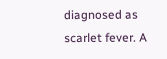diagnosed as scarlet fever. A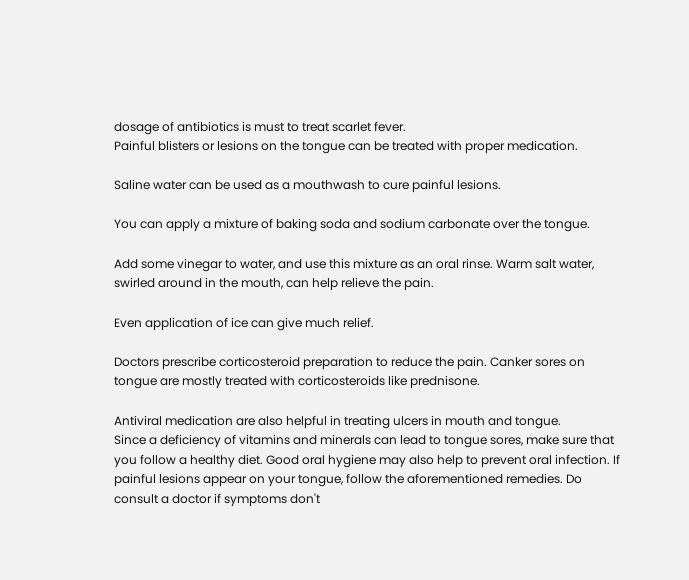dosage of antibiotics is must to treat scarlet fever.
Painful blisters or lesions on the tongue can be treated with proper medication.

Saline water can be used as a mouthwash to cure painful lesions.

You can apply a mixture of baking soda and sodium carbonate over the tongue.

Add some vinegar to water, and use this mixture as an oral rinse. Warm salt water, swirled around in the mouth, can help relieve the pain.

Even application of ice can give much relief.

Doctors prescribe corticosteroid preparation to reduce the pain. Canker sores on tongue are mostly treated with corticosteroids like prednisone.

Antiviral medication are also helpful in treating ulcers in mouth and tongue.
Since a deficiency of vitamins and minerals can lead to tongue sores, make sure that you follow a healthy diet. Good oral hygiene may also help to prevent oral infection. If painful lesions appear on your tongue, follow the aforementioned remedies. Do consult a doctor if symptoms don't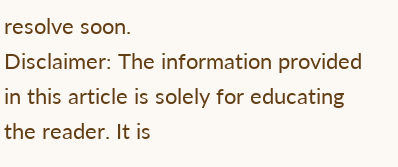resolve soon.
Disclaimer: The information provided in this article is solely for educating the reader. It is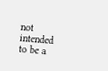not intended to be a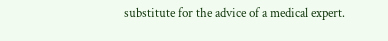substitute for the advice of a medical expert.